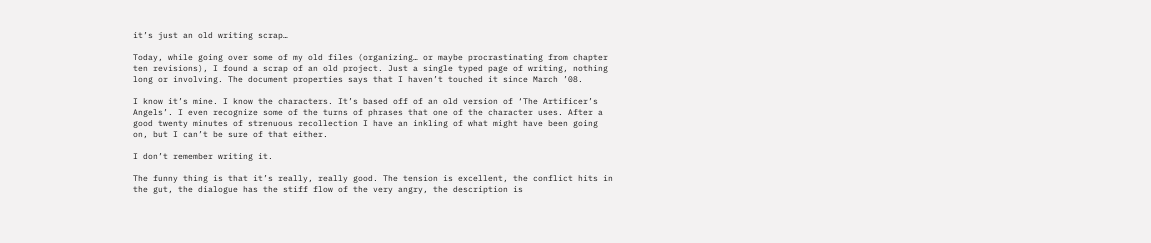it’s just an old writing scrap…

Today, while going over some of my old files (organizing… or maybe procrastinating from chapter ten revisions), I found a scrap of an old project. Just a single typed page of writing, nothing long or involving. The document properties says that I haven’t touched it since March ’08.

I know it’s mine. I know the characters. It’s based off of an old version of ‘The Artificer’s Angels’. I even recognize some of the turns of phrases that one of the character uses. After a good twenty minutes of strenuous recollection I have an inkling of what might have been going on, but I can’t be sure of that either.

I don’t remember writing it.

The funny thing is that it’s really, really good. The tension is excellent, the conflict hits in the gut, the dialogue has the stiff flow of the very angry, the description is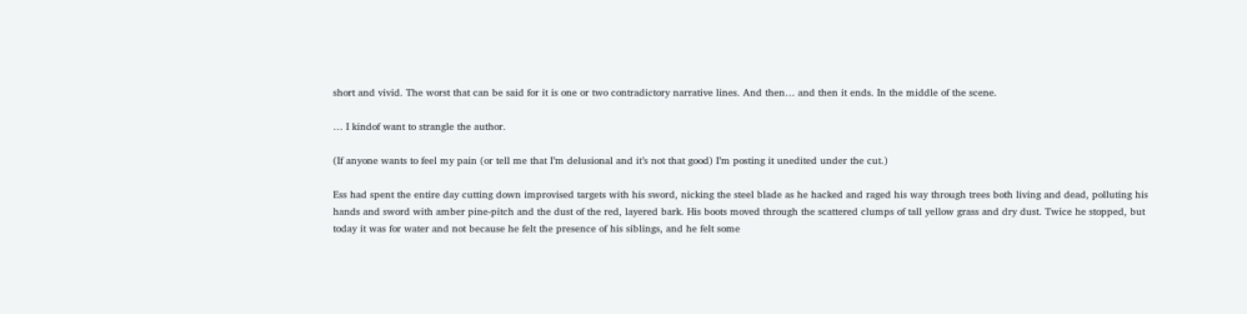short and vivid. The worst that can be said for it is one or two contradictory narrative lines. And then… and then it ends. In the middle of the scene.

… I kindof want to strangle the author.

(If anyone wants to feel my pain (or tell me that I’m delusional and it’s not that good) I’m posting it unedited under the cut.)

Ess had spent the entire day cutting down improvised targets with his sword, nicking the steel blade as he hacked and raged his way through trees both living and dead, polluting his hands and sword with amber pine-pitch and the dust of the red, layered bark. His boots moved through the scattered clumps of tall yellow grass and dry dust. Twice he stopped, but today it was for water and not because he felt the presence of his siblings, and he felt some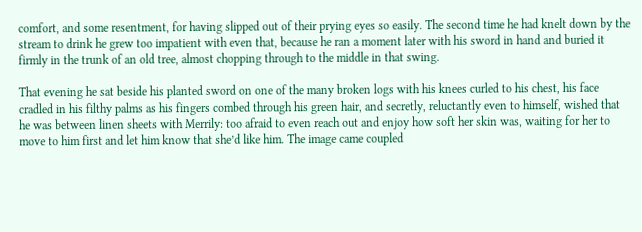comfort, and some resentment, for having slipped out of their prying eyes so easily. The second time he had knelt down by the stream to drink he grew too impatient with even that, because he ran a moment later with his sword in hand and buried it firmly in the trunk of an old tree, almost chopping through to the middle in that swing.

That evening he sat beside his planted sword on one of the many broken logs with his knees curled to his chest, his face cradled in his filthy palms as his fingers combed through his green hair, and secretly, reluctantly even to himself, wished that he was between linen sheets with Merrily: too afraid to even reach out and enjoy how soft her skin was, waiting for her to move to him first and let him know that she’d like him. The image came coupled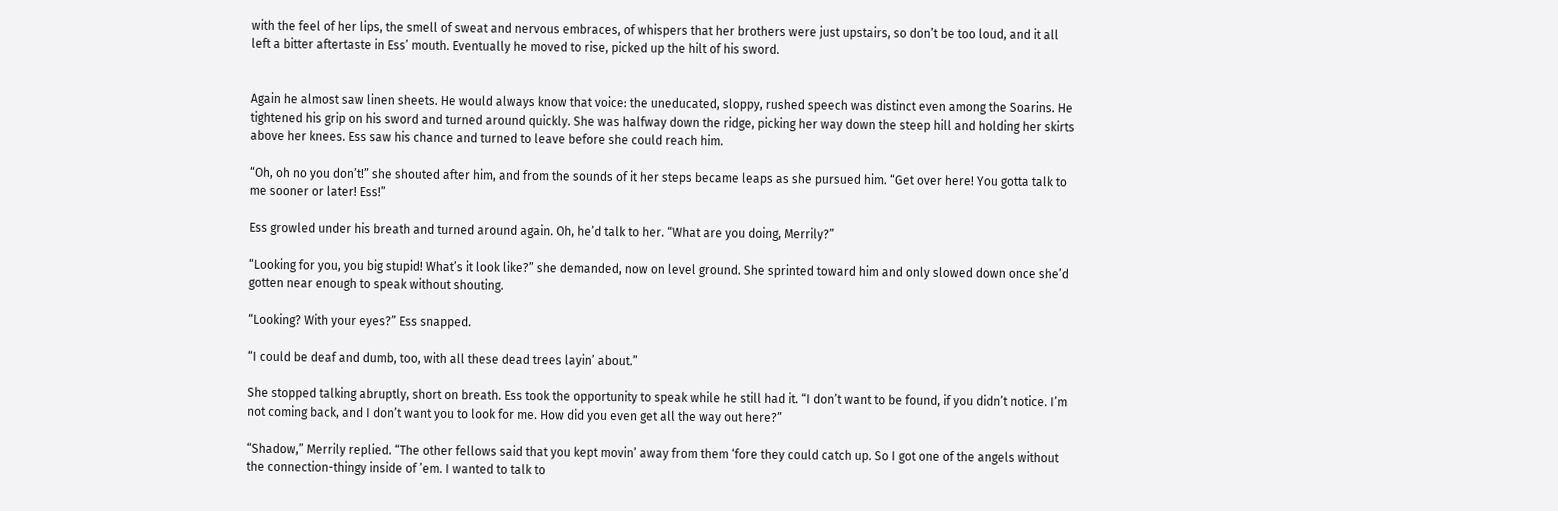with the feel of her lips, the smell of sweat and nervous embraces, of whispers that her brothers were just upstairs, so don’t be too loud, and it all left a bitter aftertaste in Ess’ mouth. Eventually he moved to rise, picked up the hilt of his sword.


Again he almost saw linen sheets. He would always know that voice: the uneducated, sloppy, rushed speech was distinct even among the Soarins. He tightened his grip on his sword and turned around quickly. She was halfway down the ridge, picking her way down the steep hill and holding her skirts above her knees. Ess saw his chance and turned to leave before she could reach him.

“Oh, oh no you don’t!” she shouted after him, and from the sounds of it her steps became leaps as she pursued him. “Get over here! You gotta talk to me sooner or later! Ess!”

Ess growled under his breath and turned around again. Oh, he’d talk to her. “What are you doing, Merrily?”

“Looking for you, you big stupid! What’s it look like?” she demanded, now on level ground. She sprinted toward him and only slowed down once she’d gotten near enough to speak without shouting.

“Looking? With your eyes?” Ess snapped.

“I could be deaf and dumb, too, with all these dead trees layin’ about.”

She stopped talking abruptly, short on breath. Ess took the opportunity to speak while he still had it. “I don’t want to be found, if you didn’t notice. I’m not coming back, and I don’t want you to look for me. How did you even get all the way out here?”

“Shadow,” Merrily replied. “The other fellows said that you kept movin’ away from them ‘fore they could catch up. So I got one of the angels without the connection-thingy inside of ’em. I wanted to talk to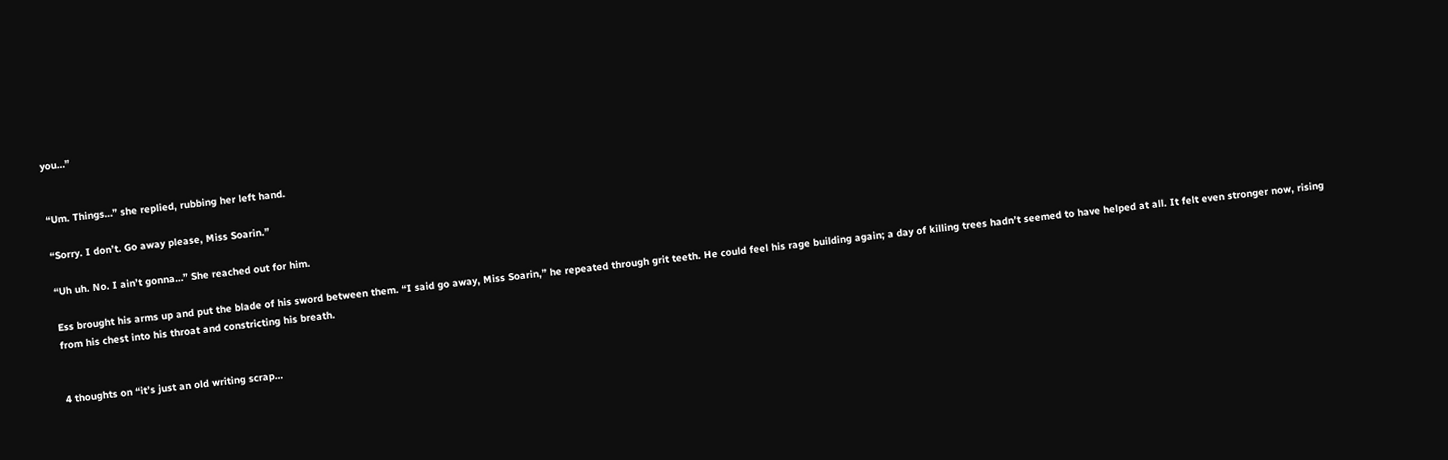you…”


“Um. Things…” she replied, rubbing her left hand.

“Sorry. I don’t. Go away please, Miss Soarin.”

“Uh uh. No. I ain’t gonna…” She reached out for him.

Ess brought his arms up and put the blade of his sword between them. “I said go away, Miss Soarin,” he repeated through grit teeth. He could feel his rage building again; a day of killing trees hadn’t seemed to have helped at all. It felt even stronger now, rising from his chest into his throat and constricting his breath.


4 thoughts on “it’s just an old writing scrap…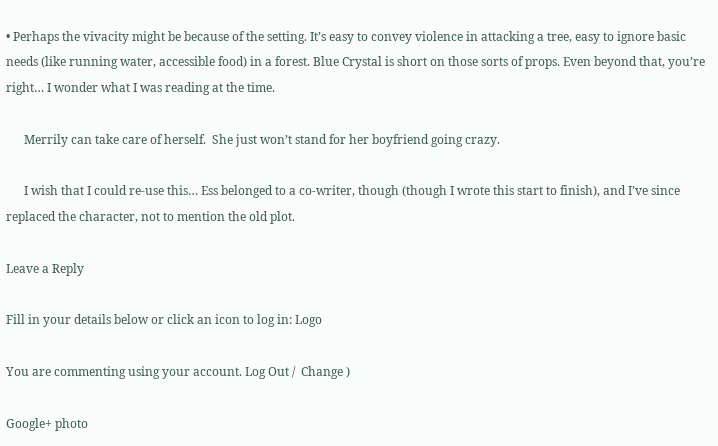• Perhaps the vivacity might be because of the setting. It’s easy to convey violence in attacking a tree, easy to ignore basic needs (like running water, accessible food) in a forest. Blue Crystal is short on those sorts of props. Even beyond that, you’re right… I wonder what I was reading at the time.

      Merrily can take care of herself.  She just won’t stand for her boyfriend going crazy.

      I wish that I could re-use this… Ess belonged to a co-writer, though (though I wrote this start to finish), and I’ve since replaced the character, not to mention the old plot.

Leave a Reply

Fill in your details below or click an icon to log in: Logo

You are commenting using your account. Log Out /  Change )

Google+ photo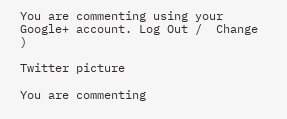You are commenting using your Google+ account. Log Out /  Change )

Twitter picture

You are commenting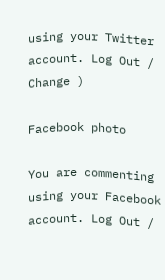using your Twitter account. Log Out /  Change )

Facebook photo

You are commenting using your Facebook account. Log Out /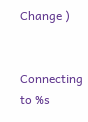Change )


Connecting to %s